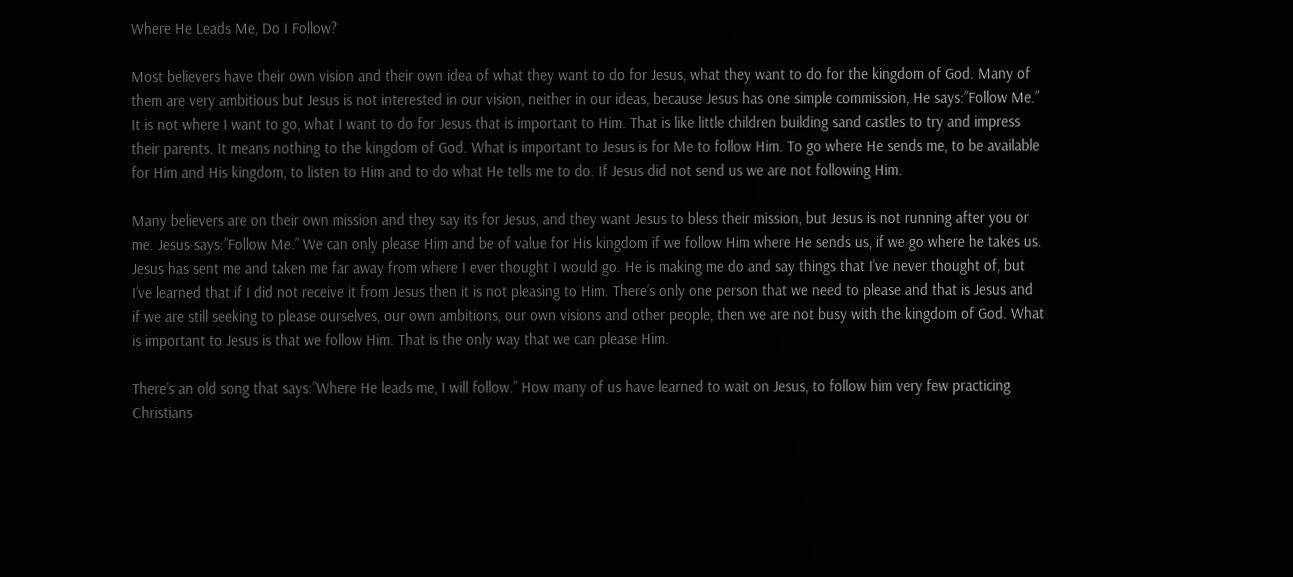Where He Leads Me, Do I Follow?

Most believers have their own vision and their own idea of what they want to do for Jesus, what they want to do for the kingdom of God. Many of them are very ambitious but Jesus is not interested in our vision, neither in our ideas, because Jesus has one simple commission, He says:”Follow Me.” It is not where I want to go, what I want to do for Jesus that is important to Him. That is like little children building sand castles to try and impress their parents. It means nothing to the kingdom of God. What is important to Jesus is for Me to follow Him. To go where He sends me, to be available for Him and His kingdom, to listen to Him and to do what He tells me to do. If Jesus did not send us we are not following Him.

Many believers are on their own mission and they say its for Jesus, and they want Jesus to bless their mission, but Jesus is not running after you or me. Jesus says:”Follow Me.” We can only please Him and be of value for His kingdom if we follow Him where He sends us, if we go where he takes us. Jesus has sent me and taken me far away from where I ever thought I would go. He is making me do and say things that I’ve never thought of, but I’ve learned that if I did not receive it from Jesus then it is not pleasing to Him. There’s only one person that we need to please and that is Jesus and if we are still seeking to please ourselves, our own ambitions, our own visions and other people, then we are not busy with the kingdom of God. What is important to Jesus is that we follow Him. That is the only way that we can please Him.

There’s an old song that says:”Where He leads me, I will follow.” How many of us have learned to wait on Jesus, to follow him very few practicing Christians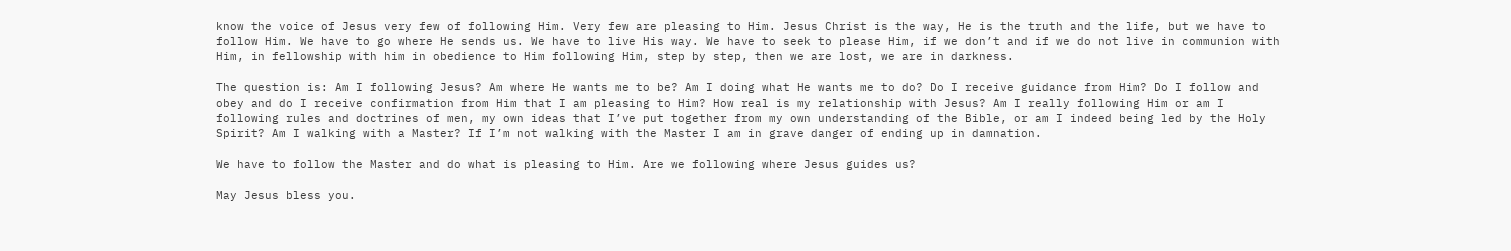know the voice of Jesus very few of following Him. Very few are pleasing to Him. Jesus Christ is the way, He is the truth and the life, but we have to follow Him. We have to go where He sends us. We have to live His way. We have to seek to please Him, if we don’t and if we do not live in communion with Him, in fellowship with him in obedience to Him following Him, step by step, then we are lost, we are in darkness.

The question is: Am I following Jesus? Am where He wants me to be? Am I doing what He wants me to do? Do I receive guidance from Him? Do I follow and obey and do I receive confirmation from Him that I am pleasing to Him? How real is my relationship with Jesus? Am I really following Him or am I following rules and doctrines of men, my own ideas that I’ve put together from my own understanding of the Bible, or am I indeed being led by the Holy Spirit? Am I walking with a Master? If I’m not walking with the Master I am in grave danger of ending up in damnation.

We have to follow the Master and do what is pleasing to Him. Are we following where Jesus guides us?

May Jesus bless you.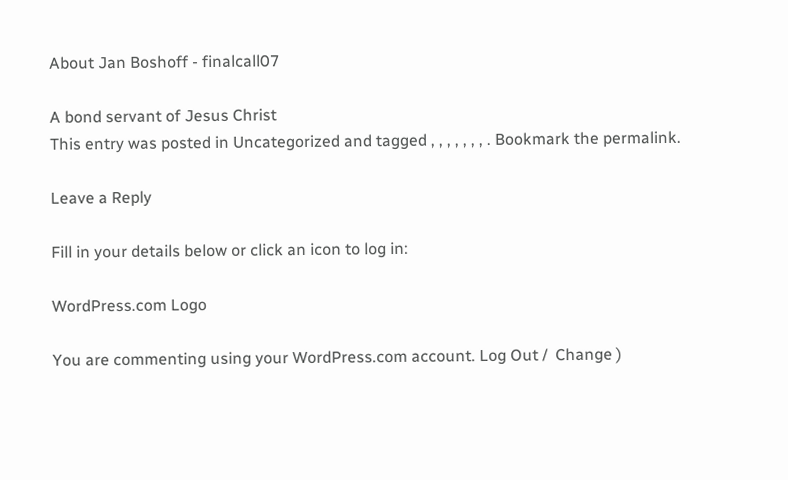About Jan Boshoff - finalcall07

A bond servant of Jesus Christ
This entry was posted in Uncategorized and tagged , , , , , , , . Bookmark the permalink.

Leave a Reply

Fill in your details below or click an icon to log in:

WordPress.com Logo

You are commenting using your WordPress.com account. Log Out /  Change )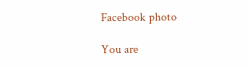Facebook photo

You are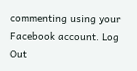commenting using your Facebook account. Log Out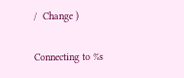/  Change )

Connecting to %s